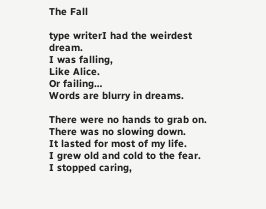The Fall

type writerI had the weirdest dream.
I was falling,
Like Alice.
Or failing…
Words are blurry in dreams.

There were no hands to grab on.
There was no slowing down.
It lasted for most of my life.
I grew old and cold to the fear.
I stopped caring,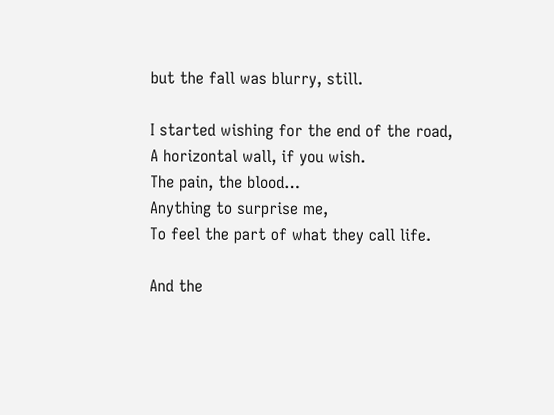but the fall was blurry, still.

I started wishing for the end of the road,
A horizontal wall, if you wish.
The pain, the blood…
Anything to surprise me,
To feel the part of what they call life.

And the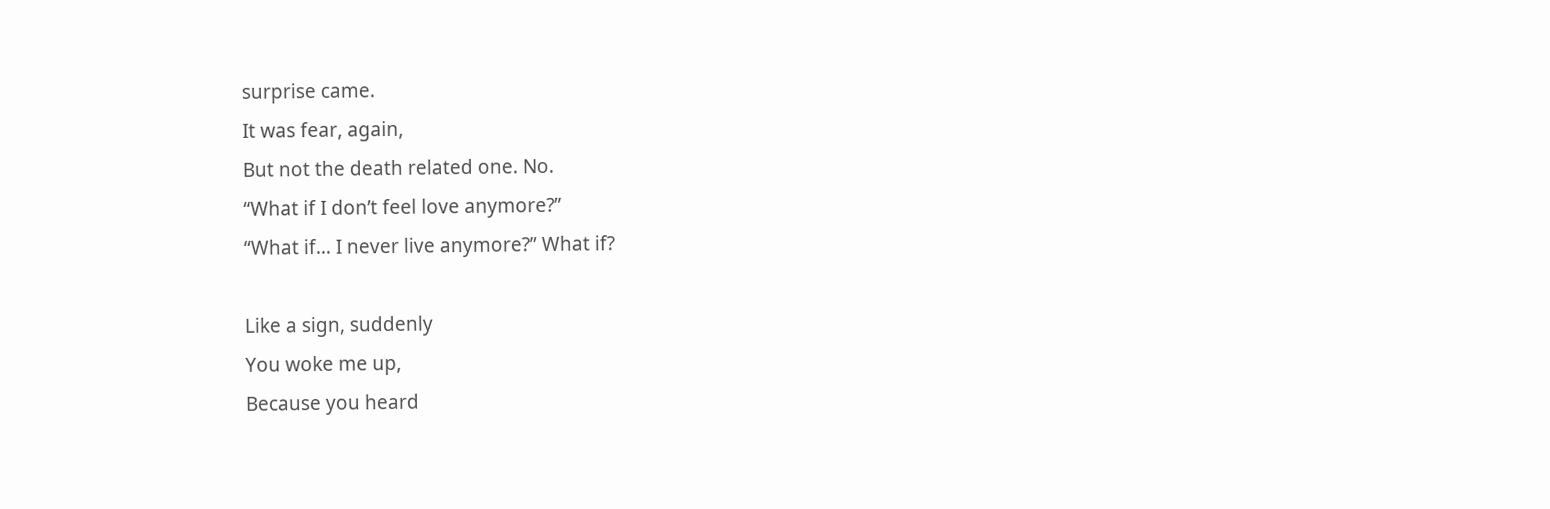surprise came.
It was fear, again,
But not the death related one. No.
“What if I don’t feel love anymore?”
“What if… I never live anymore?” What if?

Like a sign, suddenly
You woke me up,
Because you heard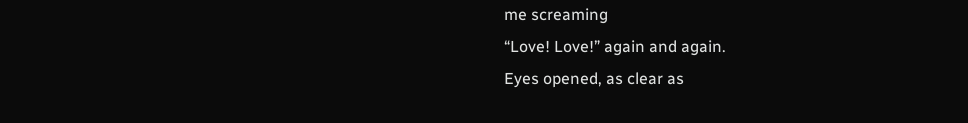me screaming
“Love! Love!” again and again.
Eyes opened, as clear as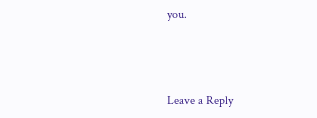you.



Leave a Reply